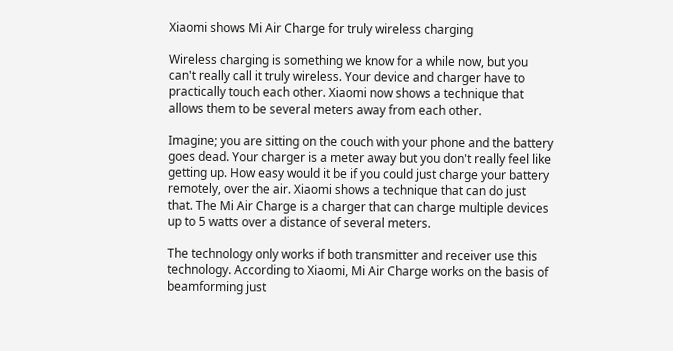Xiaomi shows Mi Air Charge for truly wireless charging

Wireless charging is something we know for a while now, but you can't really call it truly wireless. Your device and charger have to practically touch each other. Xiaomi now shows a technique that allows them to be several meters away from each other.

Imagine; you are sitting on the couch with your phone and the battery goes dead. Your charger is a meter away but you don't really feel like getting up. How easy would it be if you could just charge your battery remotely, over the air. Xiaomi shows a technique that can do just that. The Mi Air Charge is a charger that can charge multiple devices up to 5 watts over a distance of several meters.

The technology only works if both transmitter and receiver use this technology. According to Xiaomi, Mi Air Charge works on the basis of beamforming just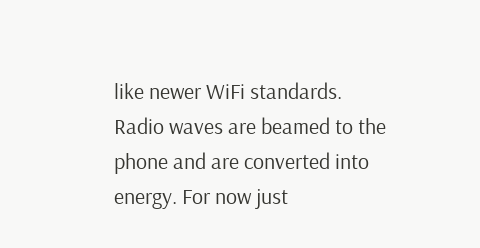like newer WiFi standards. Radio waves are beamed to the phone and are converted into energy. For now just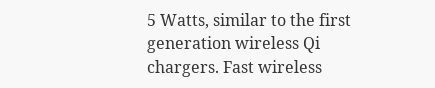5 Watts, similar to the first generation wireless Qi chargers. Fast wireless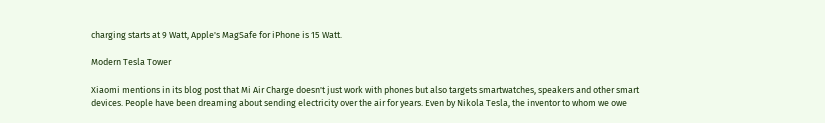charging starts at 9 Watt, Apple's MagSafe for iPhone is 15 Watt.

Modern Tesla Tower

Xiaomi mentions in its blog post that Mi Air Charge doesn't just work with phones but also targets smartwatches, speakers and other smart devices. People have been dreaming about sending electricity over the air for years. Even by Nikola Tesla, the inventor to whom we owe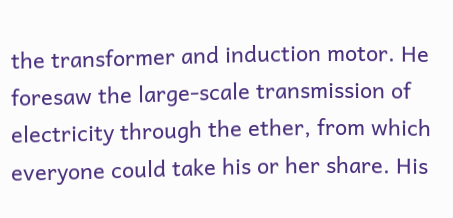the transformer and induction motor. He foresaw the large-scale transmission of electricity through the ether, from which everyone could take his or her share. His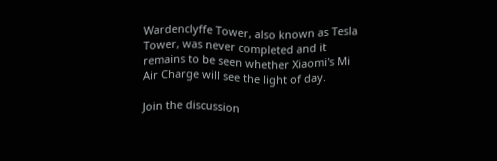Wardenclyffe Tower, also known as Tesla Tower, was never completed and it remains to be seen whether Xiaomi's Mi Air Charge will see the light of day.

Join the discussion